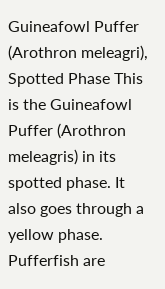Guineafowl Puffer (Arothron meleagri), Spotted Phase This is the Guineafowl Puffer (Arothron meleagris) in its spotted phase. It also goes through a yellow phase. Pufferfish are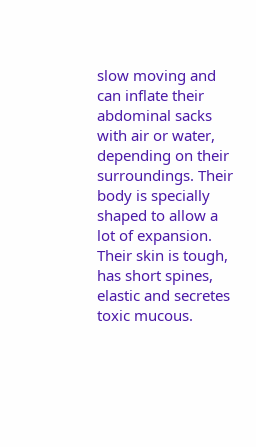slow moving and can inflate their abdominal sacks with air or water, depending on their surroundings. Their body is specially shaped to allow a lot of expansion. Their skin is tough, has short spines, elastic and secretes toxic mucous.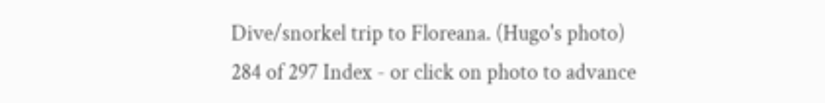Dive/snorkel trip to Floreana. (Hugo's photo)
284 of 297 Index - or click on photo to advance